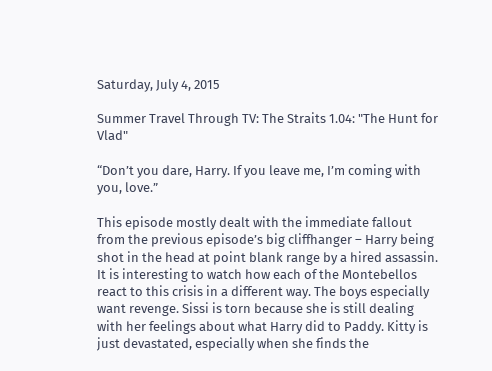Saturday, July 4, 2015

Summer Travel Through TV: The Straits 1.04: "The Hunt for Vlad"

“Don’t you dare, Harry. If you leave me, I’m coming with you, love.”

This episode mostly dealt with the immediate fallout from the previous episode’s big cliffhanger – Harry being shot in the head at point blank range by a hired assassin. It is interesting to watch how each of the Montebellos react to this crisis in a different way. The boys especially want revenge. Sissi is torn because she is still dealing with her feelings about what Harry did to Paddy. Kitty is just devastated, especially when she finds the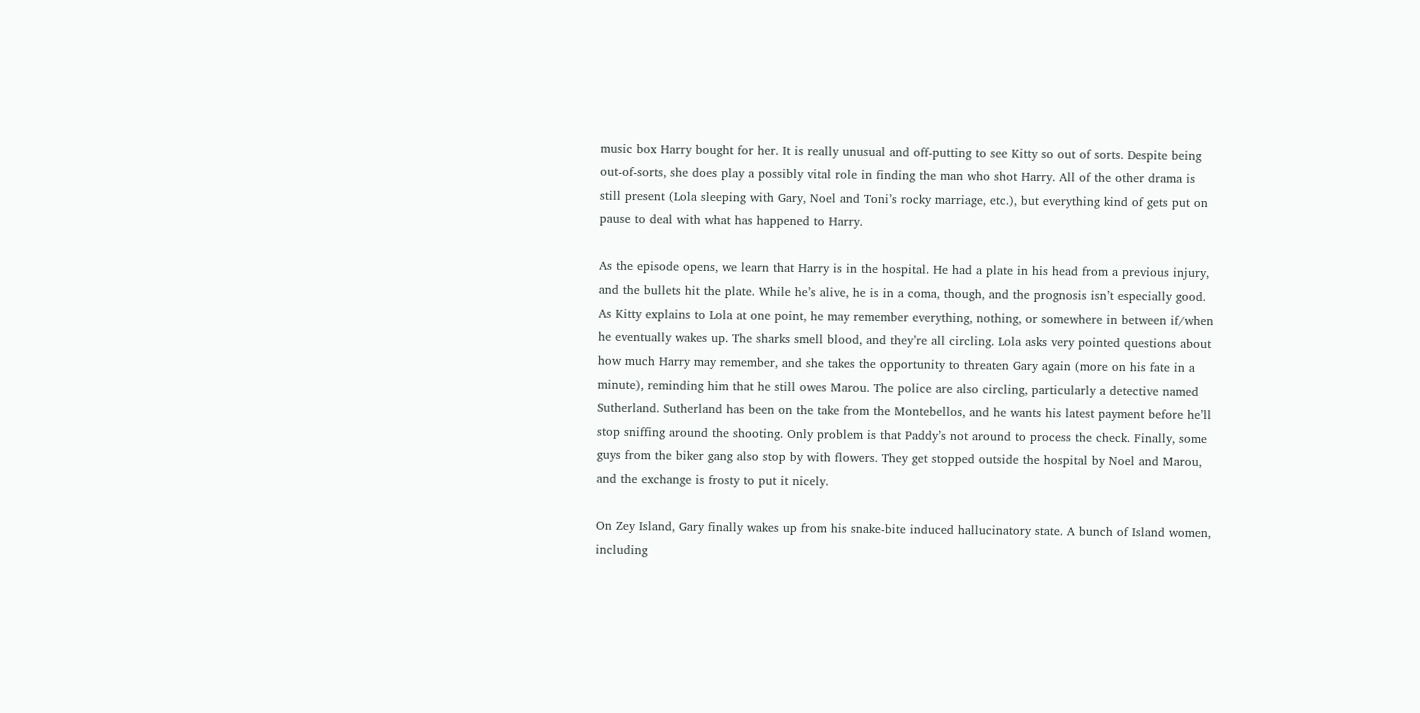music box Harry bought for her. It is really unusual and off-putting to see Kitty so out of sorts. Despite being out-of-sorts, she does play a possibly vital role in finding the man who shot Harry. All of the other drama is still present (Lola sleeping with Gary, Noel and Toni’s rocky marriage, etc.), but everything kind of gets put on pause to deal with what has happened to Harry.

As the episode opens, we learn that Harry is in the hospital. He had a plate in his head from a previous injury, and the bullets hit the plate. While he’s alive, he is in a coma, though, and the prognosis isn’t especially good. As Kitty explains to Lola at one point, he may remember everything, nothing, or somewhere in between if/when he eventually wakes up. The sharks smell blood, and they’re all circling. Lola asks very pointed questions about how much Harry may remember, and she takes the opportunity to threaten Gary again (more on his fate in a minute), reminding him that he still owes Marou. The police are also circling, particularly a detective named Sutherland. Sutherland has been on the take from the Montebellos, and he wants his latest payment before he’ll stop sniffing around the shooting. Only problem is that Paddy’s not around to process the check. Finally, some guys from the biker gang also stop by with flowers. They get stopped outside the hospital by Noel and Marou, and the exchange is frosty to put it nicely.

On Zey Island, Gary finally wakes up from his snake-bite induced hallucinatory state. A bunch of Island women, including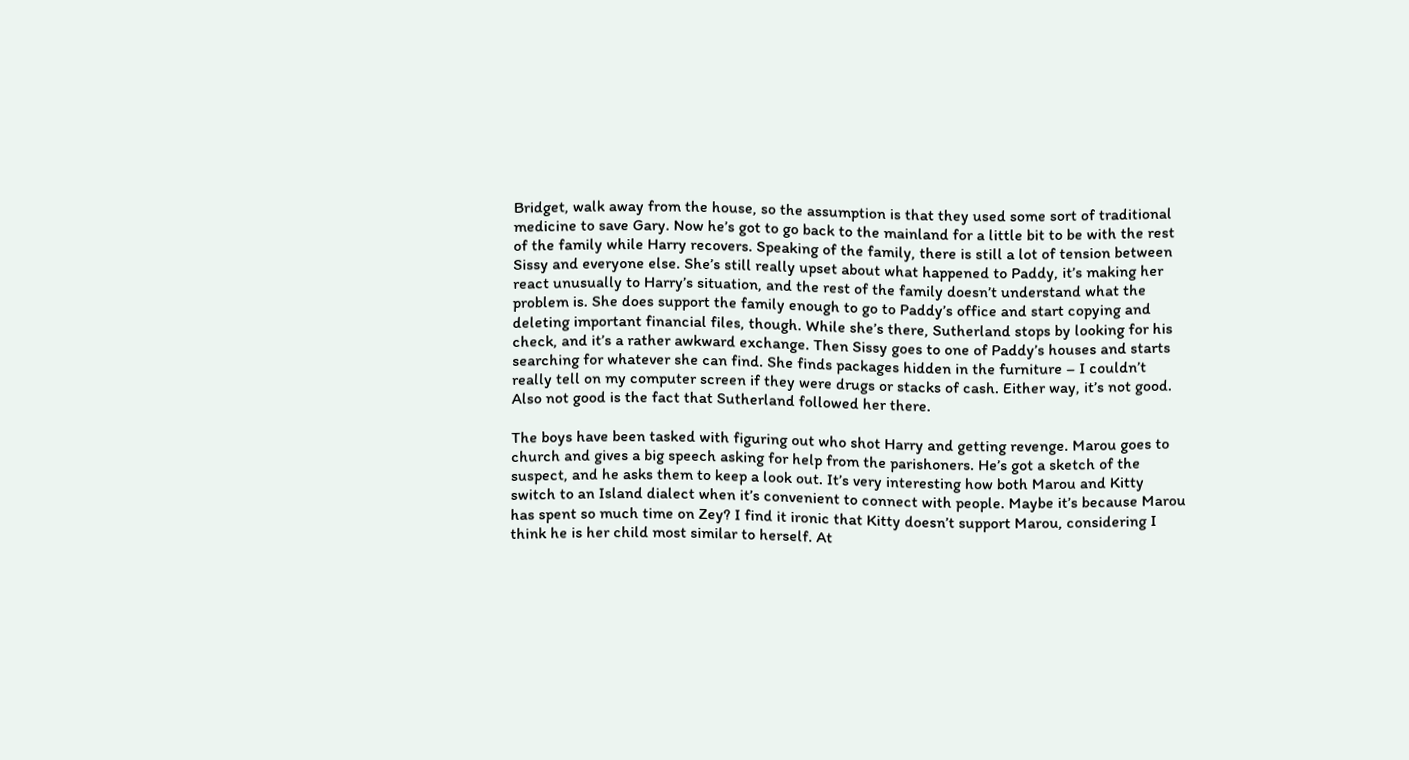Bridget, walk away from the house, so the assumption is that they used some sort of traditional medicine to save Gary. Now he’s got to go back to the mainland for a little bit to be with the rest of the family while Harry recovers. Speaking of the family, there is still a lot of tension between Sissy and everyone else. She’s still really upset about what happened to Paddy, it’s making her react unusually to Harry’s situation, and the rest of the family doesn’t understand what the problem is. She does support the family enough to go to Paddy’s office and start copying and deleting important financial files, though. While she’s there, Sutherland stops by looking for his check, and it’s a rather awkward exchange. Then Sissy goes to one of Paddy’s houses and starts searching for whatever she can find. She finds packages hidden in the furniture – I couldn’t really tell on my computer screen if they were drugs or stacks of cash. Either way, it’s not good. Also not good is the fact that Sutherland followed her there.

The boys have been tasked with figuring out who shot Harry and getting revenge. Marou goes to church and gives a big speech asking for help from the parishoners. He’s got a sketch of the suspect, and he asks them to keep a look out. It’s very interesting how both Marou and Kitty switch to an Island dialect when it’s convenient to connect with people. Maybe it’s because Marou has spent so much time on Zey? I find it ironic that Kitty doesn’t support Marou, considering I think he is her child most similar to herself. At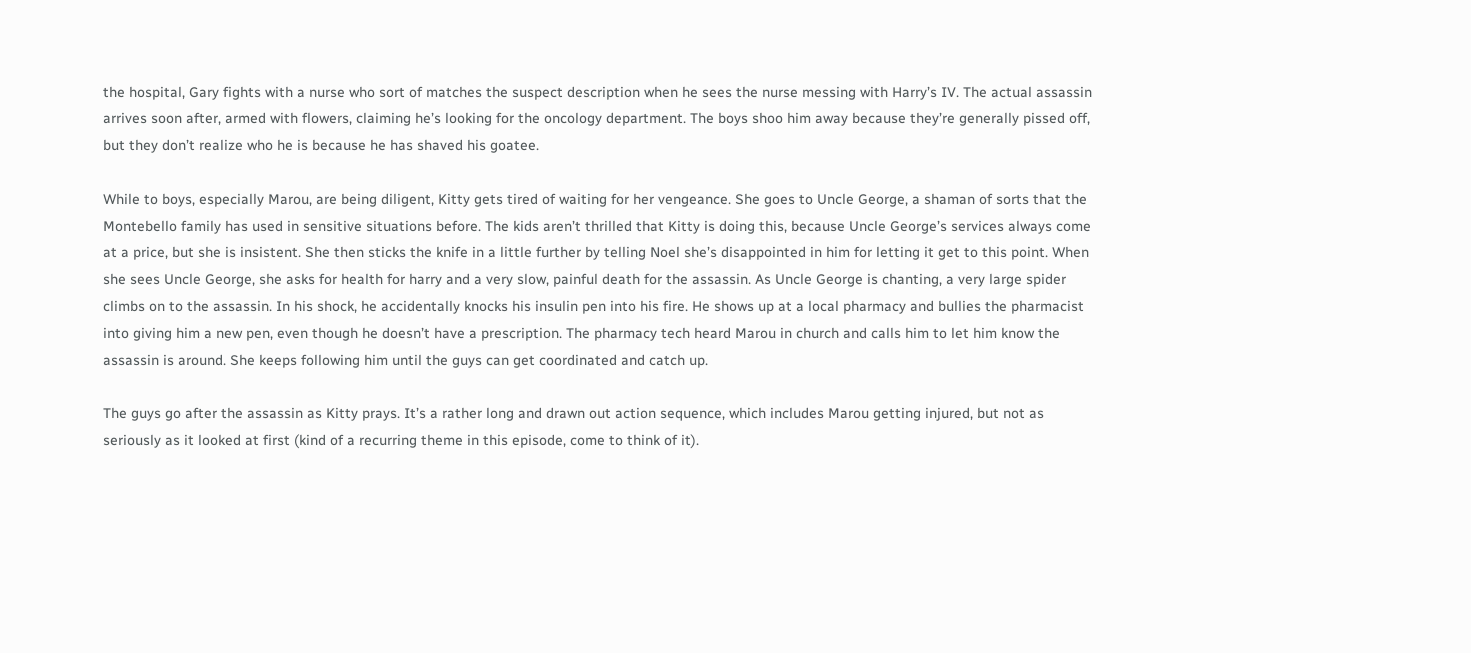the hospital, Gary fights with a nurse who sort of matches the suspect description when he sees the nurse messing with Harry’s IV. The actual assassin arrives soon after, armed with flowers, claiming he’s looking for the oncology department. The boys shoo him away because they’re generally pissed off, but they don’t realize who he is because he has shaved his goatee.

While to boys, especially Marou, are being diligent, Kitty gets tired of waiting for her vengeance. She goes to Uncle George, a shaman of sorts that the Montebello family has used in sensitive situations before. The kids aren’t thrilled that Kitty is doing this, because Uncle George’s services always come at a price, but she is insistent. She then sticks the knife in a little further by telling Noel she’s disappointed in him for letting it get to this point. When she sees Uncle George, she asks for health for harry and a very slow, painful death for the assassin. As Uncle George is chanting, a very large spider climbs on to the assassin. In his shock, he accidentally knocks his insulin pen into his fire. He shows up at a local pharmacy and bullies the pharmacist into giving him a new pen, even though he doesn’t have a prescription. The pharmacy tech heard Marou in church and calls him to let him know the assassin is around. She keeps following him until the guys can get coordinated and catch up.

The guys go after the assassin as Kitty prays. It’s a rather long and drawn out action sequence, which includes Marou getting injured, but not as seriously as it looked at first (kind of a recurring theme in this episode, come to think of it).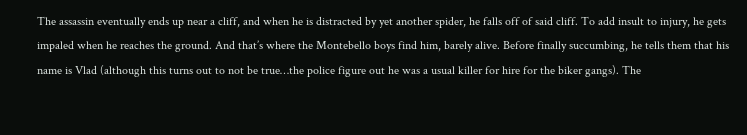The assassin eventually ends up near a cliff, and when he is distracted by yet another spider, he falls off of said cliff. To add insult to injury, he gets impaled when he reaches the ground. And that’s where the Montebello boys find him, barely alive. Before finally succumbing, he tells them that his name is Vlad (although this turns out to not be true…the police figure out he was a usual killer for hire for the biker gangs). The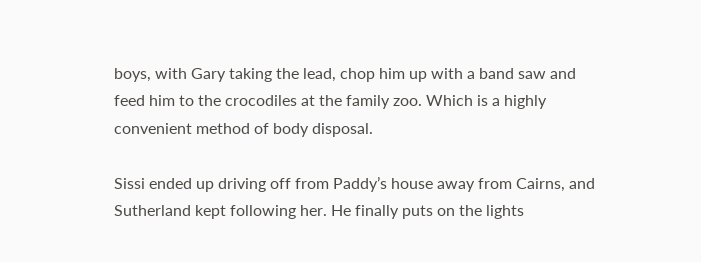boys, with Gary taking the lead, chop him up with a band saw and feed him to the crocodiles at the family zoo. Which is a highly convenient method of body disposal.

Sissi ended up driving off from Paddy’s house away from Cairns, and Sutherland kept following her. He finally puts on the lights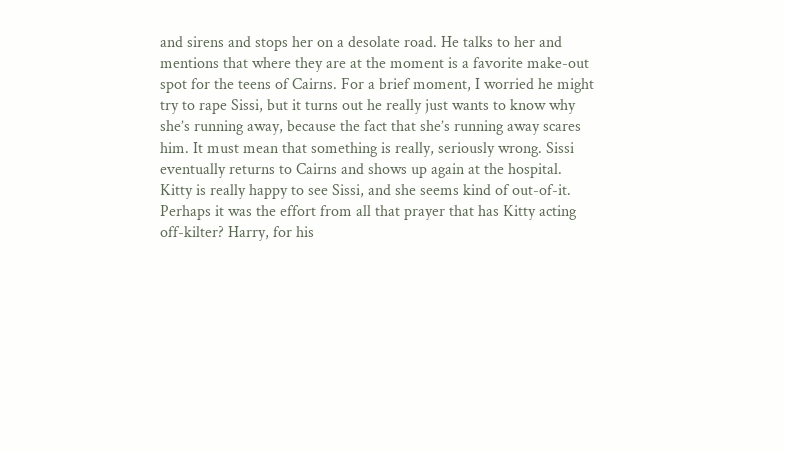and sirens and stops her on a desolate road. He talks to her and mentions that where they are at the moment is a favorite make-out spot for the teens of Cairns. For a brief moment, I worried he might try to rape Sissi, but it turns out he really just wants to know why she’s running away, because the fact that she’s running away scares him. It must mean that something is really, seriously wrong. Sissi eventually returns to Cairns and shows up again at the hospital. Kitty is really happy to see Sissi, and she seems kind of out-of-it. Perhaps it was the effort from all that prayer that has Kitty acting off-kilter? Harry, for his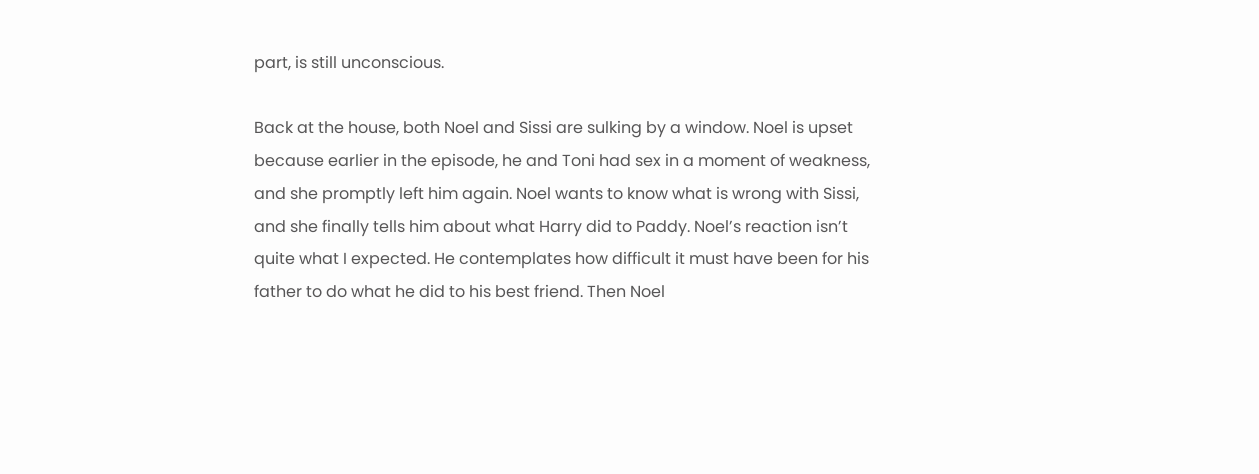part, is still unconscious.

Back at the house, both Noel and Sissi are sulking by a window. Noel is upset because earlier in the episode, he and Toni had sex in a moment of weakness, and she promptly left him again. Noel wants to know what is wrong with Sissi, and she finally tells him about what Harry did to Paddy. Noel’s reaction isn’t quite what I expected. He contemplates how difficult it must have been for his father to do what he did to his best friend. Then Noel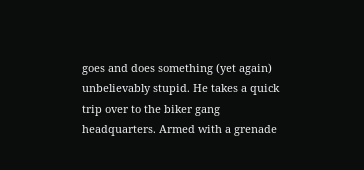goes and does something (yet again) unbelievably stupid. He takes a quick trip over to the biker gang headquarters. Armed with a grenade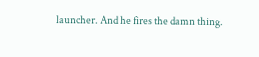launcher. And he fires the damn thing.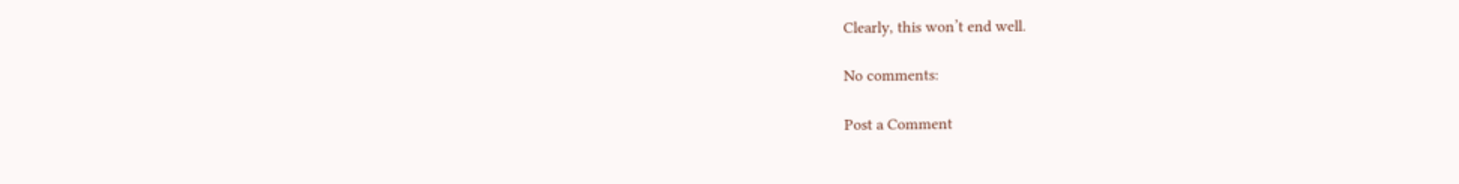Clearly, this won’t end well.

No comments:

Post a Comment